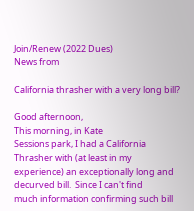Join/Renew (2022 Dues)
News from

California thrasher with a very long bill?

Good afternoon,
This morning, in Kate
Sessions park, I had a California Thrasher with (at least in my
experience) an exceptionally long and decurved bill.  Since I can't find
much information confirming such bill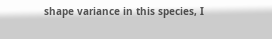shape variance in this species, I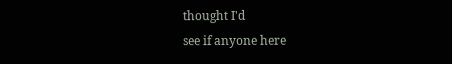thought I'd
see if anyone here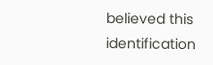believed this identification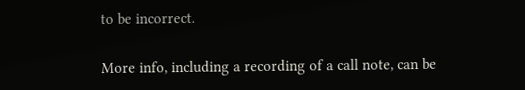to be incorrect.

More info, including a recording of a call note, can be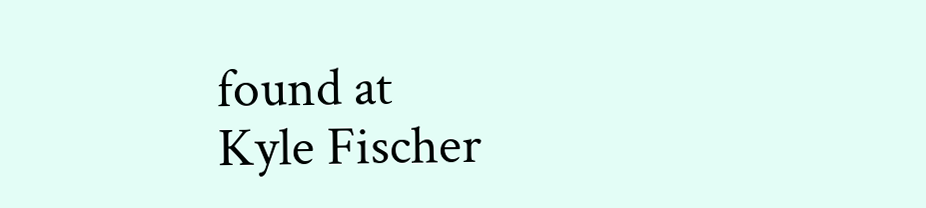found at
Kyle Fischer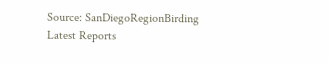Source: SanDiegoRegionBirding Latest Reports